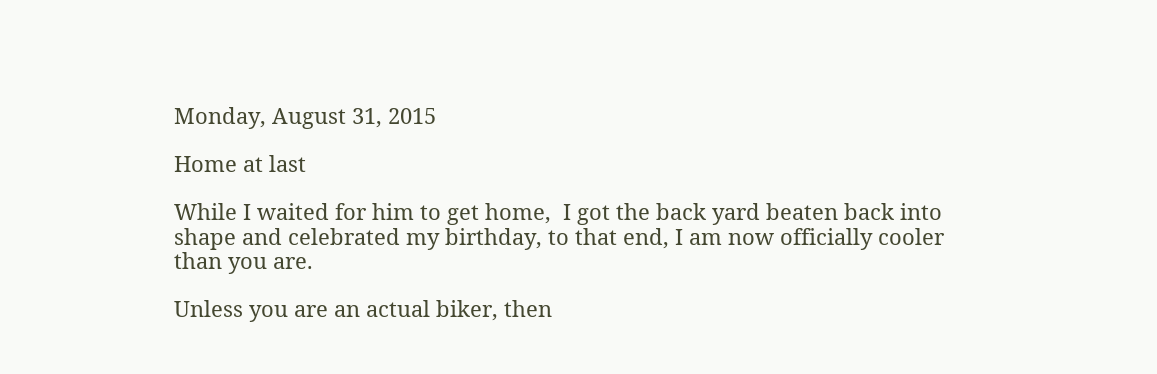Monday, August 31, 2015

Home at last

While I waited for him to get home,  I got the back yard beaten back into shape and celebrated my birthday, to that end, I am now officially cooler than you are.

Unless you are an actual biker, then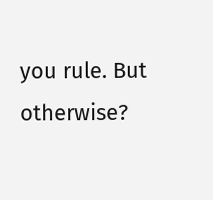you rule. But otherwise?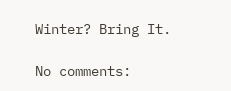Winter? Bring It.

No comments: